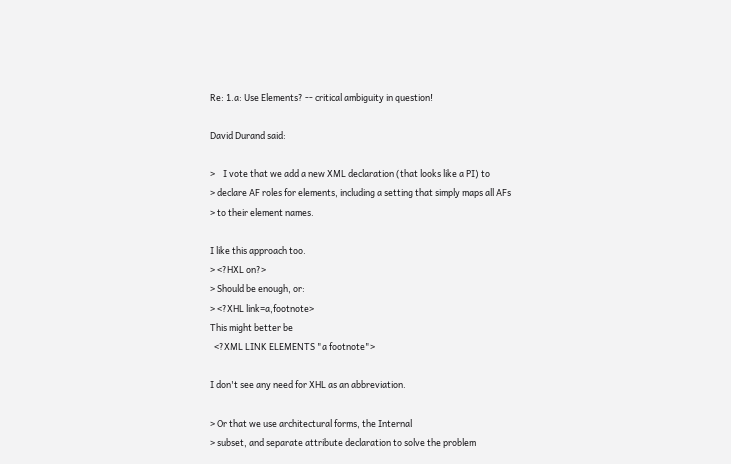Re: 1.a: Use Elements? -- critical ambiguity in question!

David Durand said:

>    I vote that we add a new XML declaration (that looks like a PI) to
> declare AF roles for elements, including a setting that simply maps all AFs
> to their element names.

I like this approach too.
> <?HXL on?>
> Should be enough, or:
> <?XHL link=a,footnote>
This might better be
  <?XML LINK ELEMENTS "a footnote">

I don't see any need for XHL as an abbreviation.

> Or that we use architectural forms, the Internal
> subset, and separate attribute declaration to solve the problem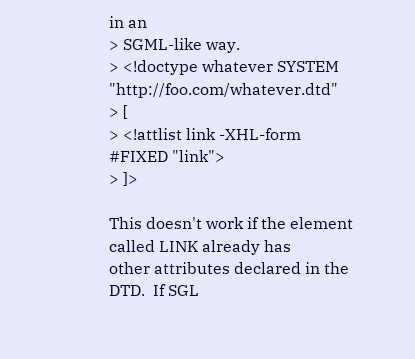in an
> SGML-like way.
> <!doctype whatever SYSTEM "http://foo.com/whatever.dtd"
> [
> <!attlist link -XHL-form #FIXED "link">
> ]>

This doesn't work if the element called LINK already has
other attributes declared in the DTD.  If SGL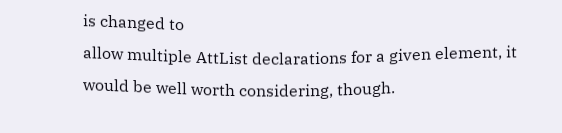is changed to
allow multiple AttList declarations for a given element, it
would be well worth considering, though.